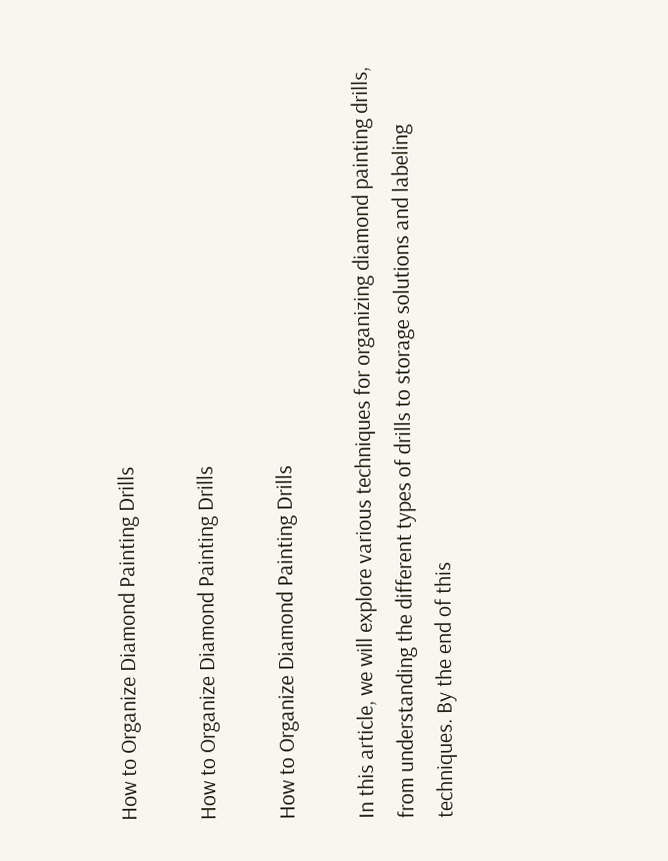How to Organize Diamond Painting Drills

How to Organize Diamond Painting Drills

How to Organize Diamond Painting Drills

In this article, we will explore various techniques for organizing diamond painting drills, from understanding the different types of drills to storage solutions and labeling techniques. By the end of this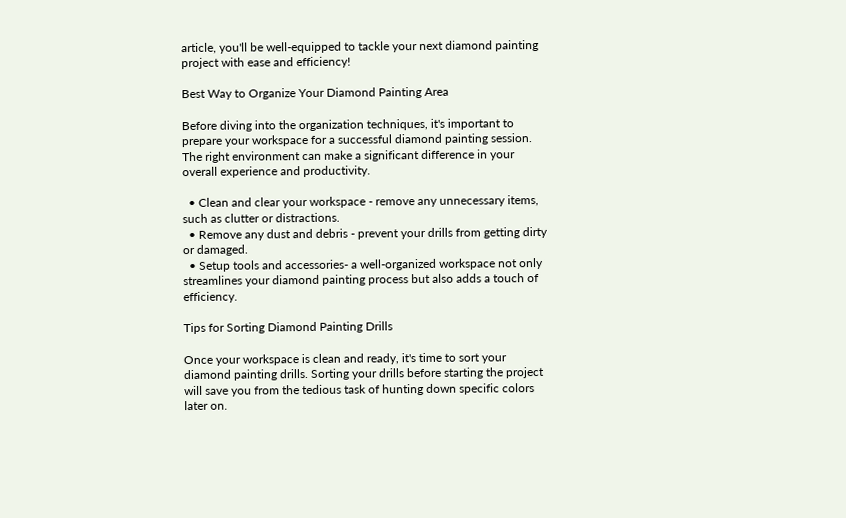article, you'll be well-equipped to tackle your next diamond painting project with ease and efficiency!

Best Way to Organize Your Diamond Painting Area

Before diving into the organization techniques, it's important to prepare your workspace for a successful diamond painting session. The right environment can make a significant difference in your overall experience and productivity.

  • Clean and clear your workspace - remove any unnecessary items, such as clutter or distractions.
  • Remove any dust and debris - prevent your drills from getting dirty or damaged.
  • Setup tools and accessories- a well-organized workspace not only streamlines your diamond painting process but also adds a touch of efficiency.

Tips for Sorting Diamond Painting Drills

Once your workspace is clean and ready, it's time to sort your diamond painting drills. Sorting your drills before starting the project will save you from the tedious task of hunting down specific colors later on.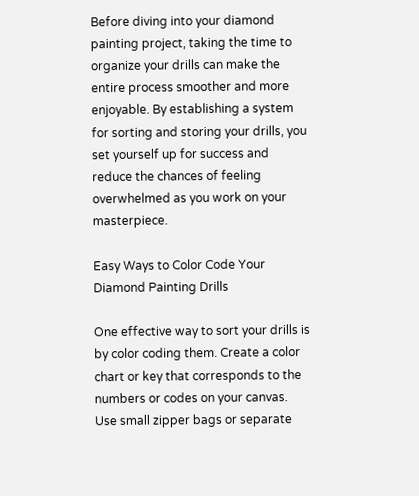Before diving into your diamond painting project, taking the time to organize your drills can make the entire process smoother and more enjoyable. By establishing a system for sorting and storing your drills, you set yourself up for success and reduce the chances of feeling overwhelmed as you work on your masterpiece.

Easy Ways to Color Code Your Diamond Painting Drills

One effective way to sort your drills is by color coding them. Create a color chart or key that corresponds to the numbers or codes on your canvas. Use small zipper bags or separate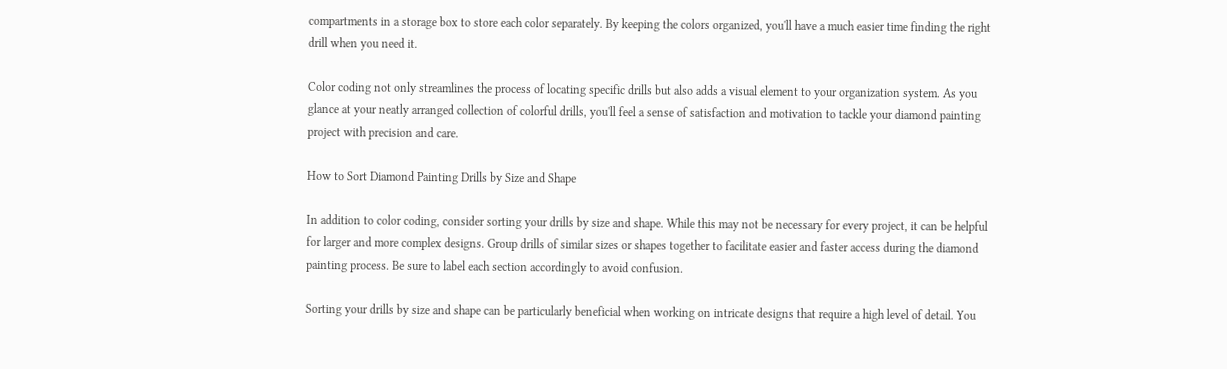compartments in a storage box to store each color separately. By keeping the colors organized, you'll have a much easier time finding the right drill when you need it.

Color coding not only streamlines the process of locating specific drills but also adds a visual element to your organization system. As you glance at your neatly arranged collection of colorful drills, you'll feel a sense of satisfaction and motivation to tackle your diamond painting project with precision and care.

How to Sort Diamond Painting Drills by Size and Shape

In addition to color coding, consider sorting your drills by size and shape. While this may not be necessary for every project, it can be helpful for larger and more complex designs. Group drills of similar sizes or shapes together to facilitate easier and faster access during the diamond painting process. Be sure to label each section accordingly to avoid confusion.

Sorting your drills by size and shape can be particularly beneficial when working on intricate designs that require a high level of detail. You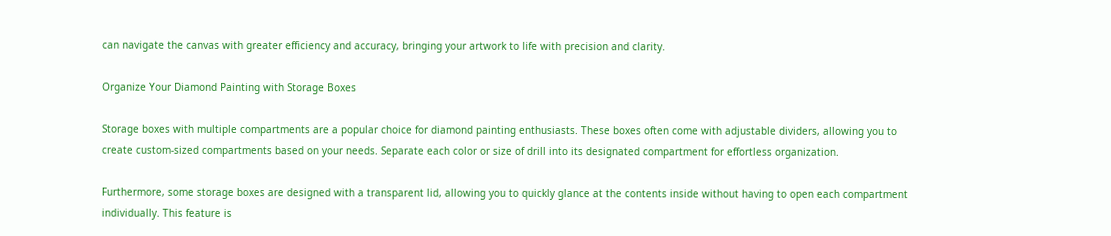can navigate the canvas with greater efficiency and accuracy, bringing your artwork to life with precision and clarity.

Organize Your Diamond Painting with Storage Boxes

Storage boxes with multiple compartments are a popular choice for diamond painting enthusiasts. These boxes often come with adjustable dividers, allowing you to create custom-sized compartments based on your needs. Separate each color or size of drill into its designated compartment for effortless organization.

Furthermore, some storage boxes are designed with a transparent lid, allowing you to quickly glance at the contents inside without having to open each compartment individually. This feature is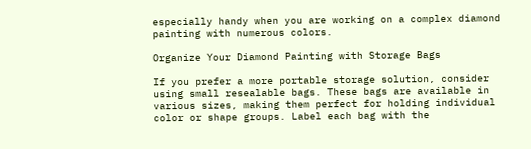especially handy when you are working on a complex diamond painting with numerous colors.

Organize Your Diamond Painting with Storage Bags

If you prefer a more portable storage solution, consider using small resealable bags. These bags are available in various sizes, making them perfect for holding individual color or shape groups. Label each bag with the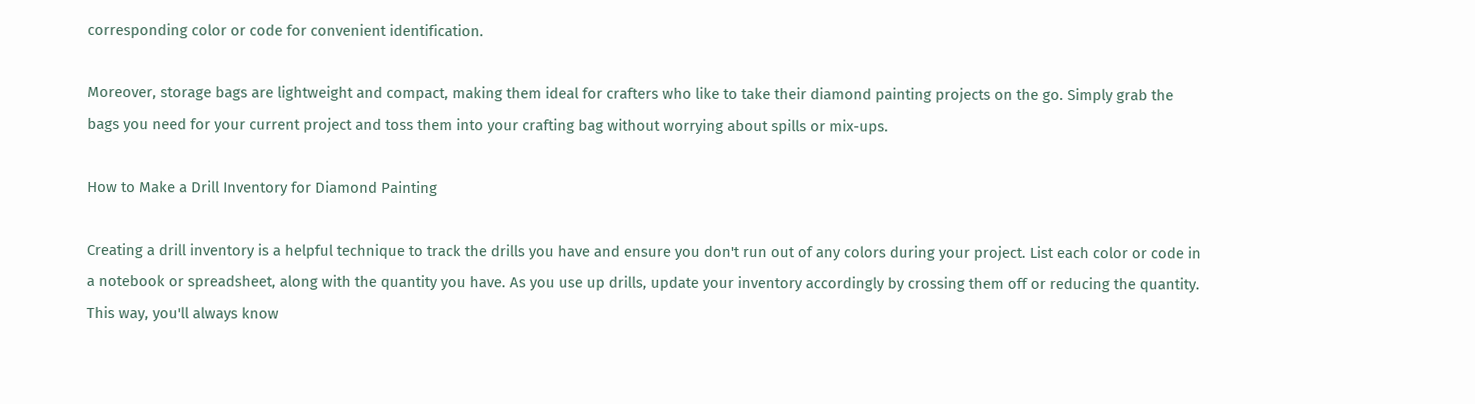corresponding color or code for convenient identification.

Moreover, storage bags are lightweight and compact, making them ideal for crafters who like to take their diamond painting projects on the go. Simply grab the bags you need for your current project and toss them into your crafting bag without worrying about spills or mix-ups.

How to Make a Drill Inventory for Diamond Painting

Creating a drill inventory is a helpful technique to track the drills you have and ensure you don't run out of any colors during your project. List each color or code in a notebook or spreadsheet, along with the quantity you have. As you use up drills, update your inventory accordingly by crossing them off or reducing the quantity. This way, you'll always know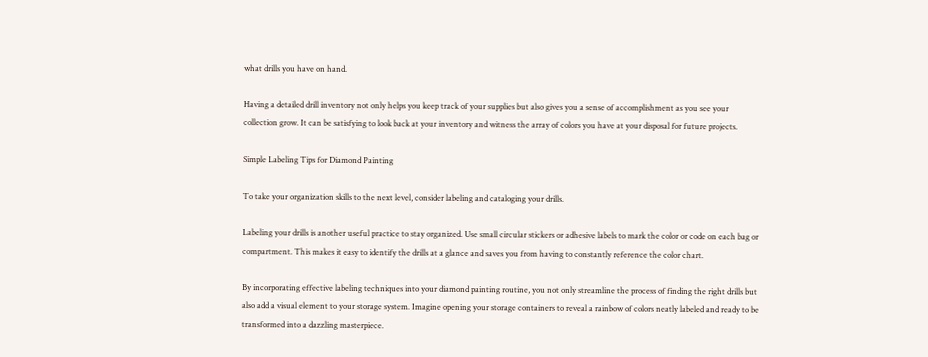what drills you have on hand.

Having a detailed drill inventory not only helps you keep track of your supplies but also gives you a sense of accomplishment as you see your collection grow. It can be satisfying to look back at your inventory and witness the array of colors you have at your disposal for future projects.

Simple Labeling Tips for Diamond Painting

To take your organization skills to the next level, consider labeling and cataloging your drills.

Labeling your drills is another useful practice to stay organized. Use small circular stickers or adhesive labels to mark the color or code on each bag or compartment. This makes it easy to identify the drills at a glance and saves you from having to constantly reference the color chart.

By incorporating effective labeling techniques into your diamond painting routine, you not only streamline the process of finding the right drills but also add a visual element to your storage system. Imagine opening your storage containers to reveal a rainbow of colors neatly labeled and ready to be transformed into a dazzling masterpiece.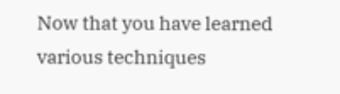Now that you have learned various techniques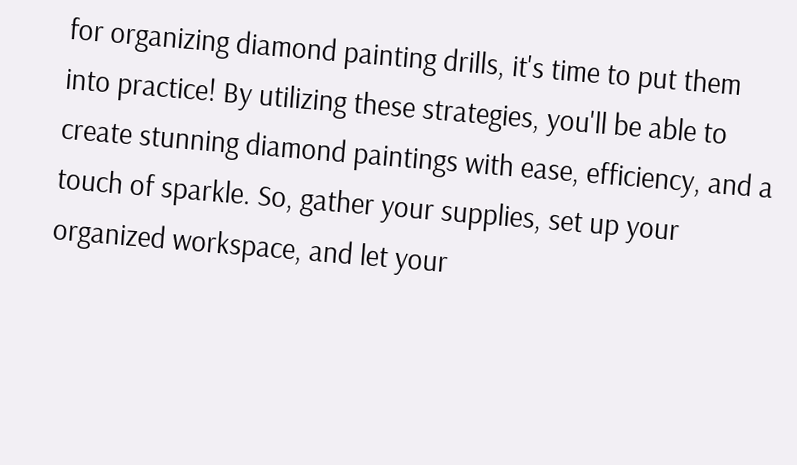for organizing diamond painting drills, it's time to put them into practice! By utilizing these strategies, you'll be able to create stunning diamond paintings with ease, efficiency, and a touch of sparkle. So, gather your supplies, set up your organized workspace, and let your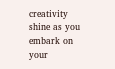creativity shine as you embark on your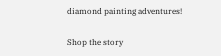diamond painting adventures!

Shop the story